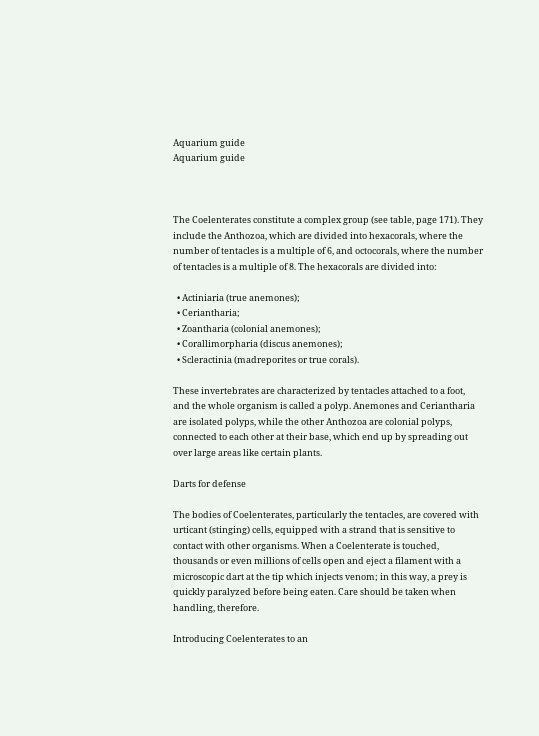Aquarium guide
Aquarium guide



The Coelenterates constitute a complex group (see table, page 171). They include the Anthozoa, which are divided into hexacorals, where the number of tentacles is a multiple of 6, and octocorals, where the number of tentacles is a multiple of 8. The hexacorals are divided into:

  • Actiniaria (true anemones);
  • Ceriantharia;
  • Zoantharia (colonial anemones);
  • Corallimorpharia (discus anemones);
  • Scleractinia (madreporites or true corals).

These invertebrates are characterized by tentacles attached to a foot, and the whole organism is called a polyp. Anemones and Ceriantharia are isolated polyps, while the other Anthozoa are colonial polyps, connected to each other at their base, which end up by spreading out over large areas like certain plants.

Darts for defense

The bodies of Coelenterates, particularly the tentacles, are covered with urticant (stinging) cells, equipped with a strand that is sensitive to contact with other organisms. When a Coelenterate is touched, thousands or even millions of cells open and eject a filament with a microscopic dart at the tip which injects venom; in this way, a prey is quickly paralyzed before being eaten. Care should be taken when handling, therefore.

Introducing Coelenterates to an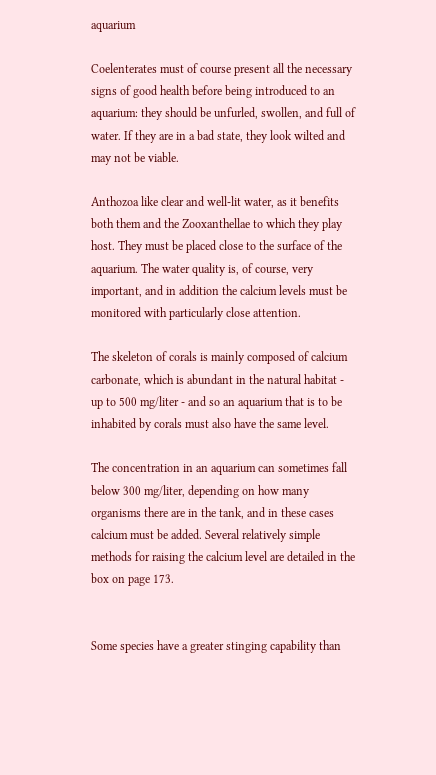aquarium

Coelenterates must of course present all the necessary signs of good health before being introduced to an aquarium: they should be unfurled, swollen, and full of water. If they are in a bad state, they look wilted and may not be viable.

Anthozoa like clear and well-lit water, as it benefits both them and the Zooxanthellae to which they play host. They must be placed close to the surface of the aquarium. The water quality is, of course, very important, and in addition the calcium levels must be monitored with particularly close attention.

The skeleton of corals is mainly composed of calcium carbonate, which is abundant in the natural habitat - up to 500 mg/liter - and so an aquarium that is to be inhabited by corals must also have the same level.

The concentration in an aquarium can sometimes fall below 300 mg/liter, depending on how many organisms there are in the tank, and in these cases calcium must be added. Several relatively simple methods for raising the calcium level are detailed in the box on page 173.


Some species have a greater stinging capability than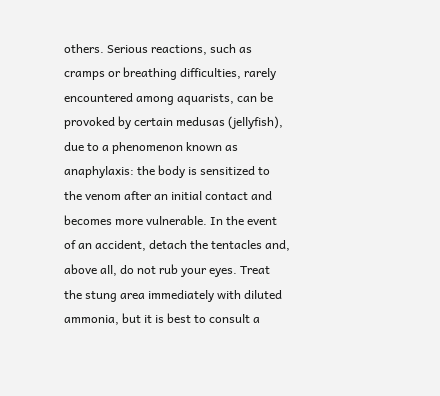others. Serious reactions, such as cramps or breathing difficulties, rarely encountered among aquarists, can be provoked by certain medusas (jellyfish), due to a phenomenon known as anaphylaxis: the body is sensitized to the venom after an initial contact and becomes more vulnerable. In the event of an accident, detach the tentacles and, above all, do not rub your eyes. Treat the stung area immediately with diluted ammonia, but it is best to consult a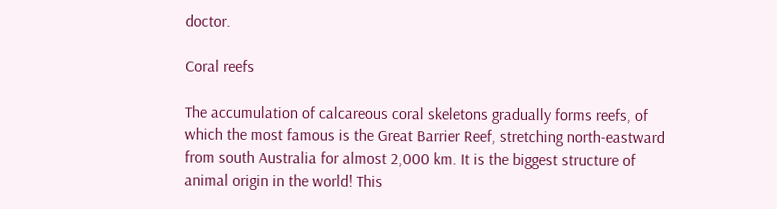doctor.

Coral reefs

The accumulation of calcareous coral skeletons gradually forms reefs, of which the most famous is the Great Barrier Reef, stretching north-eastward from south Australia for almost 2,000 km. It is the biggest structure of animal origin in the world! This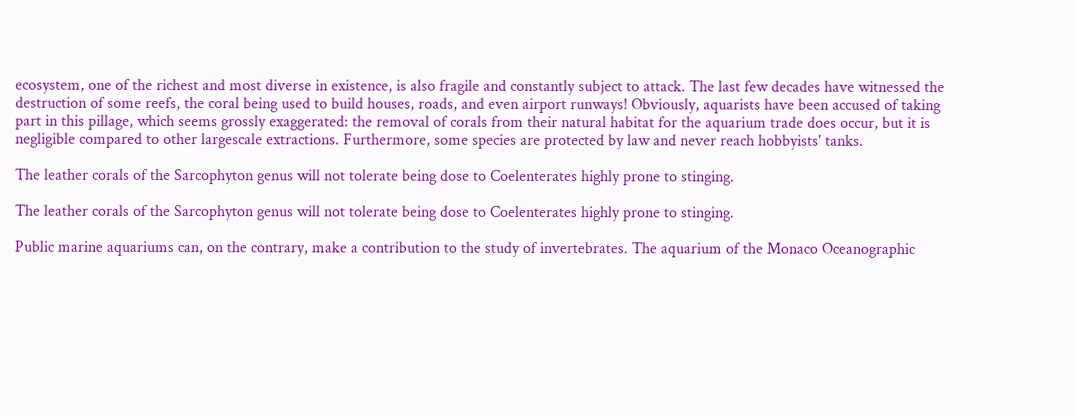ecosystem, one of the richest and most diverse in existence, is also fragile and constantly subject to attack. The last few decades have witnessed the destruction of some reefs, the coral being used to build houses, roads, and even airport runways! Obviously, aquarists have been accused of taking part in this pillage, which seems grossly exaggerated: the removal of corals from their natural habitat for the aquarium trade does occur, but it is negligible compared to other largescale extractions. Furthermore, some species are protected by law and never reach hobbyists' tanks.

The leather corals of the Sarcophyton genus will not tolerate being dose to Coelenterates highly prone to stinging.

The leather corals of the Sarcophyton genus will not tolerate being dose to Coelenterates highly prone to stinging.

Public marine aquariums can, on the contrary, make a contribution to the study of invertebrates. The aquarium of the Monaco Oceanographic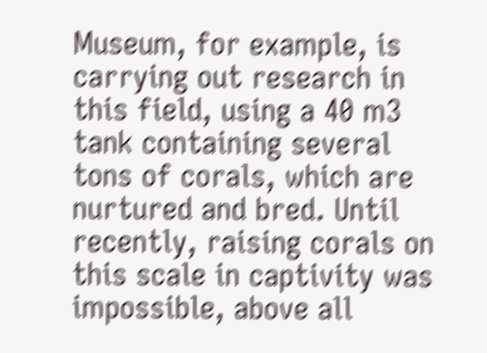Museum, for example, is carrying out research in this field, using a 40 m3 tank containing several tons of corals, which are nurtured and bred. Until recently, raising corals on this scale in captivity was impossible, above all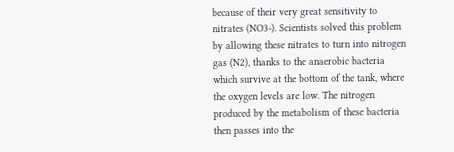because of their very great sensitivity to nitrates (NO3-). Scientists solved this problem by allowing these nitrates to turn into nitrogen gas (N2), thanks to the anaerobic bacteria which survive at the bottom of the tank, where the oxygen levels are low. The nitrogen produced by the metabolism of these bacteria then passes into the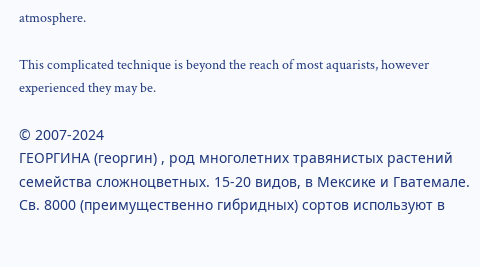atmosphere.

This complicated technique is beyond the reach of most aquarists, however experienced they may be.

© 2007-2024
ГЕОРГИНА (георгин) , род многолетних травянистых растений семейства сложноцветных. 15-20 видов, в Мексике и Гватемале. Св. 8000 (преимущественно гибридных) сортов используют в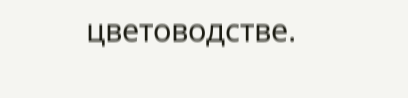цветоводстве.